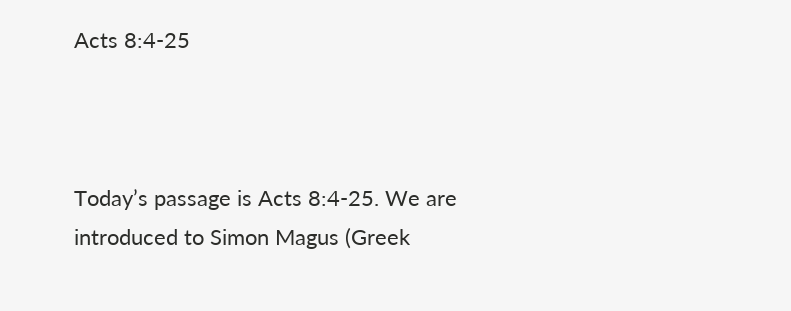Acts 8:4-25



Today’s passage is Acts 8:4-25. We are introduced to Simon Magus (Greek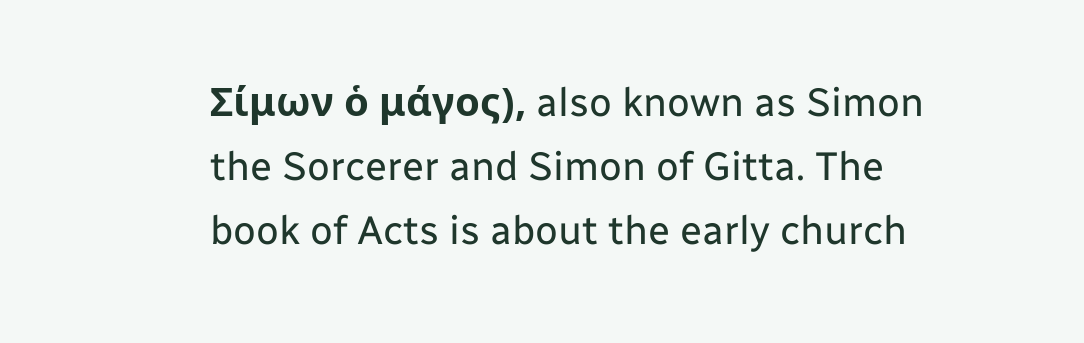Σίμων ὁ μάγος), also known as Simon the Sorcerer and Simon of Gitta. The book of Acts is about the early church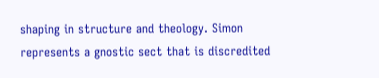shaping in structure and theology. Simon represents a gnostic sect that is discredited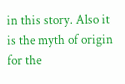in this story. Also it is the myth of origin for the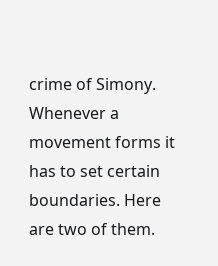crime of Simony. Whenever a movement forms it has to set certain boundaries. Here are two of them.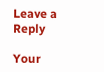Leave a Reply

Your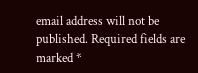email address will not be published. Required fields are marked *